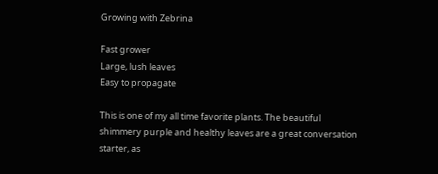Growing with Zebrina

Fast grower
Large, lush leaves
Easy to propagate

This is one of my all time favorite plants. The beautiful shimmery purple and healthy leaves are a great conversation starter, as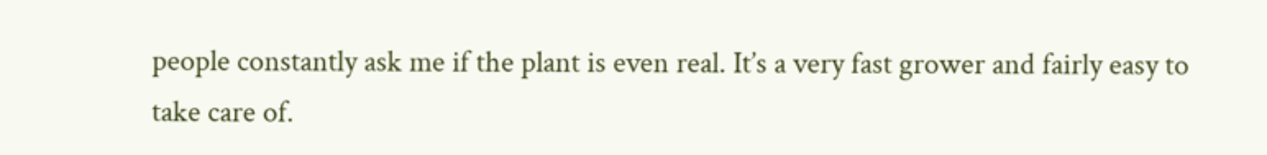people constantly ask me if the plant is even real. It’s a very fast grower and fairly easy to take care of.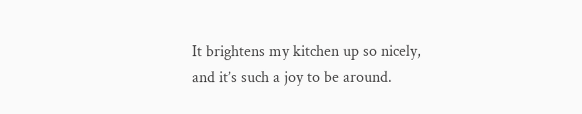It brightens my kitchen up so nicely, and it’s such a joy to be around.